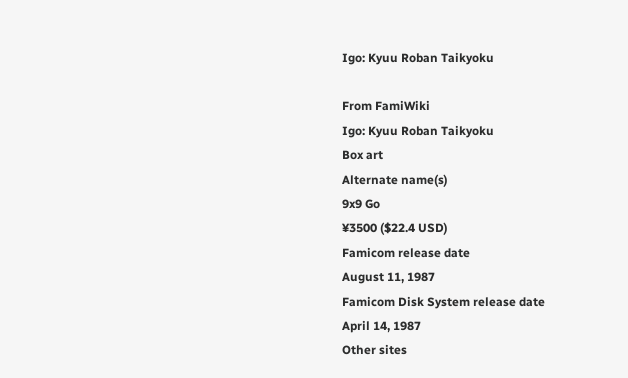Igo: Kyuu Roban Taikyoku

From FamiWiki
Igo: Kyuu Roban Taikyoku
Box art
Alternate name(s)
9x9 Go
¥3500 ($22.4 USD)
Famicom release date
August 11, 1987
Famicom Disk System release date
April 14, 1987
Other sites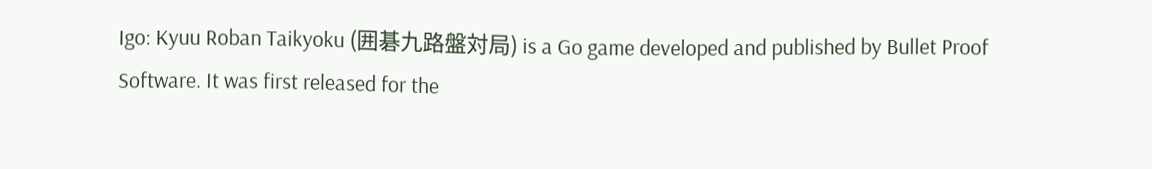Igo: Kyuu Roban Taikyoku (囲碁九路盤対局) is a Go game developed and published by Bullet Proof Software. It was first released for the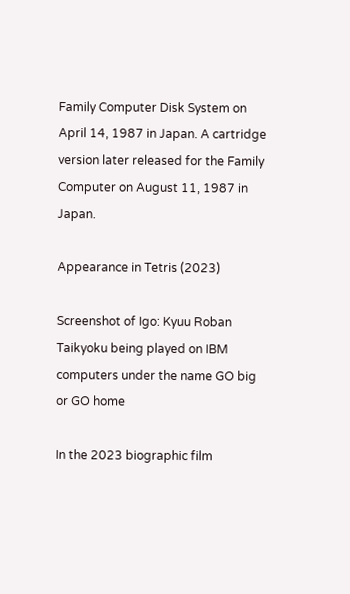Family Computer Disk System on April 14, 1987 in Japan. A cartridge version later released for the Family Computer on August 11, 1987 in Japan.

Appearance in Tetris (2023)

Screenshot of Igo: Kyuu Roban Taikyoku being played on IBM computers under the name GO big or GO home

In the 2023 biographic film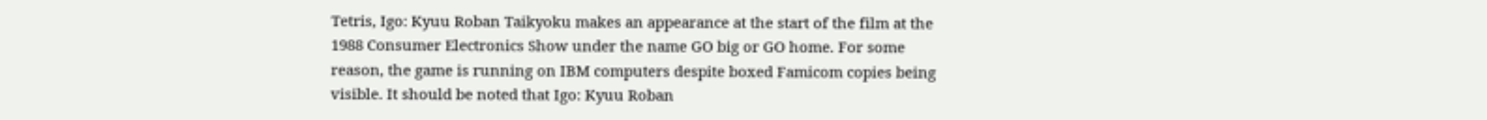Tetris, Igo: Kyuu Roban Taikyoku makes an appearance at the start of the film at the 1988 Consumer Electronics Show under the name GO big or GO home. For some reason, the game is running on IBM computers despite boxed Famicom copies being visible. It should be noted that Igo: Kyuu Roban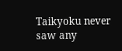Taikyoku never saw any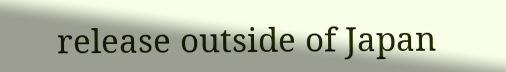release outside of Japan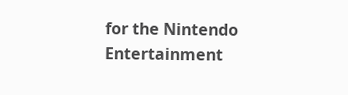for the Nintendo Entertainment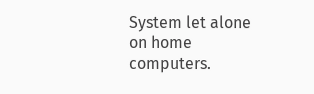System let alone on home computers.